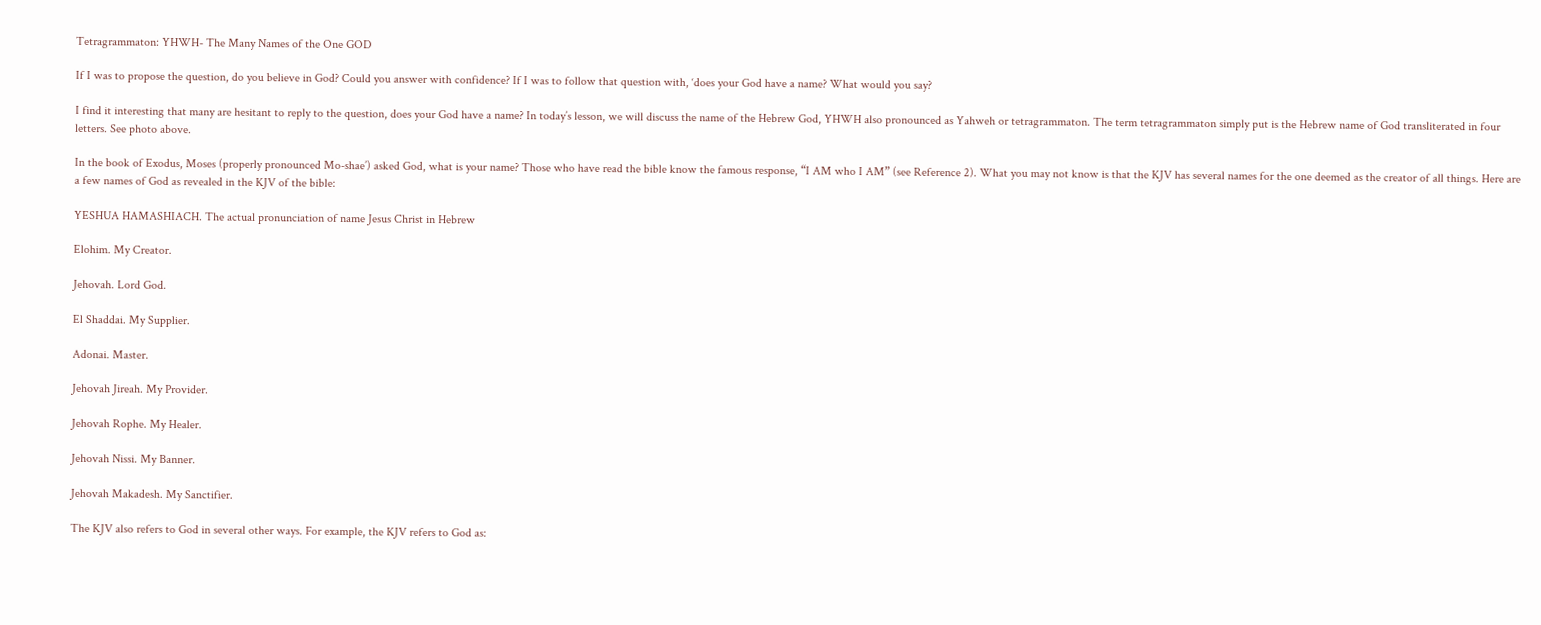Tetragrammaton: YHWH- The Many Names of the One GOD

If I was to propose the question, do you believe in God? Could you answer with confidence? If I was to follow that question with, ‘does your God have a name? What would you say?

I find it interesting that many are hesitant to reply to the question, does your God have a name? In today’s lesson, we will discuss the name of the Hebrew God, YHWH also pronounced as Yahweh or tetragrammaton. The term tetragrammaton simply put is the Hebrew name of God transliterated in four letters. See photo above.

In the book of Exodus, Moses (properly pronounced Mo-shae’) asked God, what is your name? Those who have read the bible know the famous response, “I AM who I AM” (see Reference 2). What you may not know is that the KJV has several names for the one deemed as the creator of all things. Here are a few names of God as revealed in the KJV of the bible:

YESHUA HAMASHIACH. The actual pronunciation of name Jesus Christ in Hebrew

Elohim. My Creator.

Jehovah. Lord God.

El Shaddai. My Supplier.

Adonai. Master.

Jehovah Jireah. My Provider.

Jehovah Rophe. My Healer.

Jehovah Nissi. My Banner.

Jehovah Makadesh. My Sanctifier.

The KJV also refers to God in several other ways. For example, the KJV refers to God as: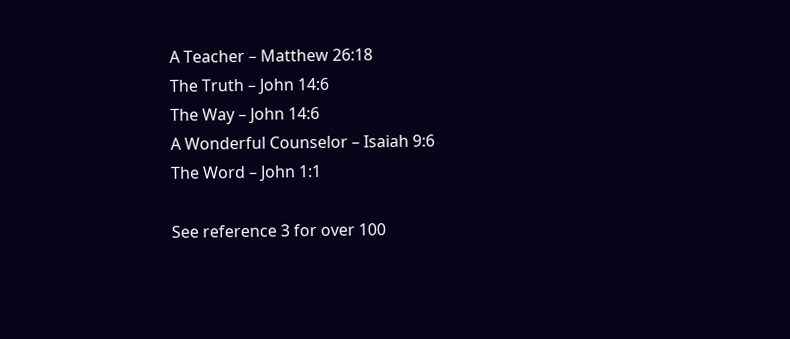A Teacher – Matthew 26:18
The Truth – John 14:6
The Way – John 14:6
A Wonderful Counselor – Isaiah 9:6
The Word – John 1:1

See reference 3 for over 100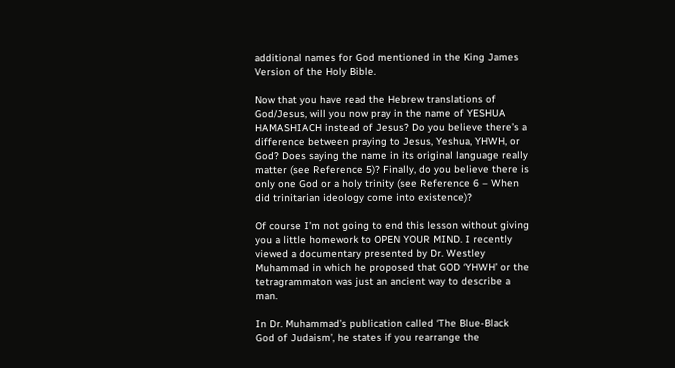additional names for God mentioned in the King James Version of the Holy Bible.

Now that you have read the Hebrew translations of God/Jesus, will you now pray in the name of YESHUA HAMASHIACH instead of Jesus? Do you believe there’s a difference between praying to Jesus, Yeshua, YHWH, or God? Does saying the name in its original language really matter (see Reference 5)? Finally, do you believe there is only one God or a holy trinity (see Reference 6 – When did trinitarian ideology come into existence)?

Of course I’m not going to end this lesson without giving you a little homework to OPEN YOUR MIND. I recently viewed a documentary presented by Dr. Westley Muhammad in which he proposed that GOD ‘YHWH’ or the tetragrammaton was just an ancient way to describe a man.

In Dr. Muhammad’s publication called ‘The Blue-Black God of Judaism’, he states if you rearrange the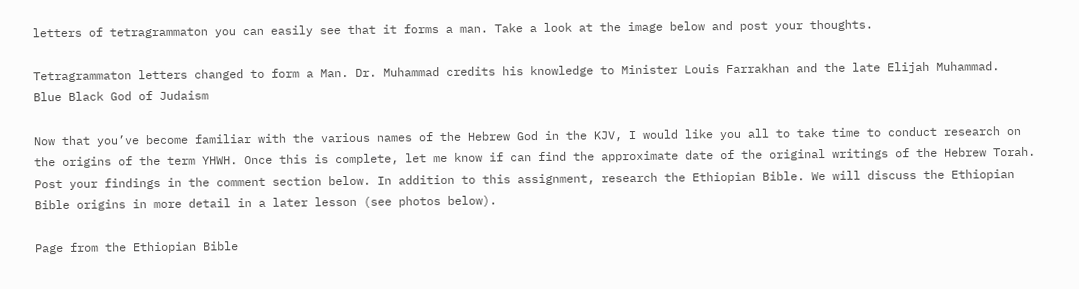letters of tetragrammaton you can easily see that it forms a man. Take a look at the image below and post your thoughts.

Tetragrammaton letters changed to form a Man. Dr. Muhammad credits his knowledge to Minister Louis Farrakhan and the late Elijah Muhammad.
Blue Black God of Judaism

Now that you’ve become familiar with the various names of the Hebrew God in the KJV, I would like you all to take time to conduct research on the origins of the term YHWH. Once this is complete, let me know if can find the approximate date of the original writings of the Hebrew Torah. Post your findings in the comment section below. In addition to this assignment, research the Ethiopian Bible. We will discuss the Ethiopian Bible origins in more detail in a later lesson (see photos below).

Page from the Ethiopian Bible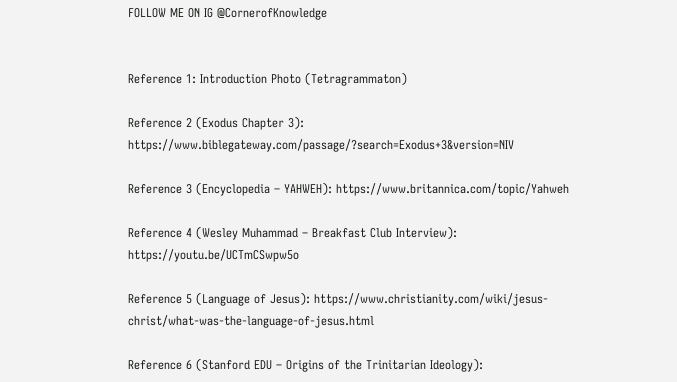FOLLOW ME ON IG @CornerofKnowledge


Reference 1: Introduction Photo (Tetragrammaton)

Reference 2 (Exodus Chapter 3): https://www.biblegateway.com/passage/?search=Exodus+3&version=NIV

Reference 3 (Encyclopedia – YAHWEH): https://www.britannica.com/topic/Yahweh

Reference 4 (Wesley Muhammad – Breakfast Club Interview): https://youtu.be/UCTmCSwpw5o

Reference 5 (Language of Jesus): https://www.christianity.com/wiki/jesus-christ/what-was-the-language-of-jesus.html

Reference 6 (Stanford EDU – Origins of the Trinitarian Ideology):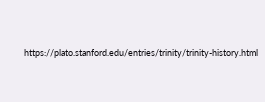https://plato.stanford.edu/entries/trinity/trinity-history.html